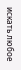искать любое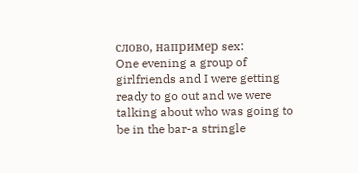слово, например sex:
One evening a group of girlfriends and I were getting ready to go out and we were talking about who was going to be in the bar-a stringle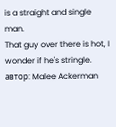is a straight and single man.
That guy over there is hot, I wonder if he's stringle.
автор: Malee Ackerman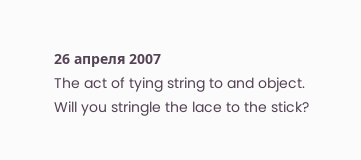26 апреля 2007
The act of tying string to and object.
Will you stringle the lace to the stick?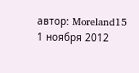автор: Moreland15 1 ноября 2012